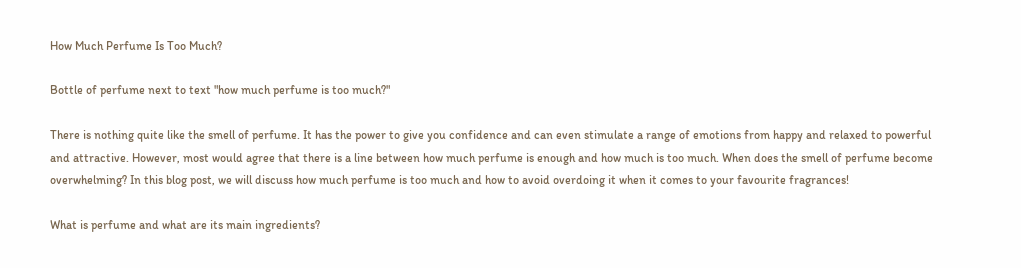How Much Perfume Is Too Much?

Bottle of perfume next to text "how much perfume is too much?"

There is nothing quite like the smell of perfume. It has the power to give you confidence and can even stimulate a range of emotions from happy and relaxed to powerful and attractive. However, most would agree that there is a line between how much perfume is enough and how much is too much. When does the smell of perfume become overwhelming? In this blog post, we will discuss how much perfume is too much and how to avoid overdoing it when it comes to your favourite fragrances!

What is perfume and what are its main ingredients?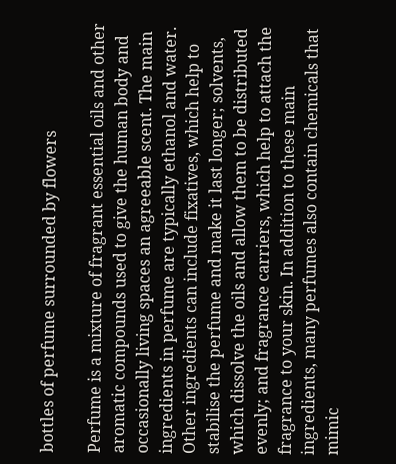bottles of perfume surrounded by flowers

Perfume is a mixture of fragrant essential oils and other aromatic compounds used to give the human body and occasionally living spaces an agreeable scent. The main ingredients in perfume are typically ethanol and water. Other ingredients can include fixatives, which help to stabilise the perfume and make it last longer; solvents, which dissolve the oils and allow them to be distributed evenly; and fragrance carriers, which help to attach the fragrance to your skin. In addition to these main ingredients, many perfumes also contain chemicals that mimic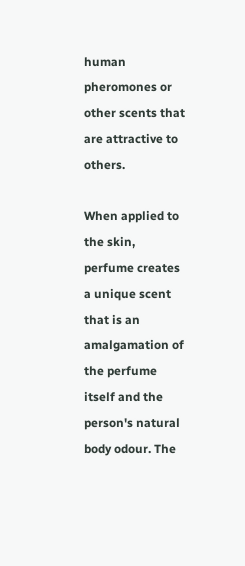human pheromones or other scents that are attractive to others.

When applied to the skin, perfume creates a unique scent that is an amalgamation of the perfume itself and the person's natural body odour. The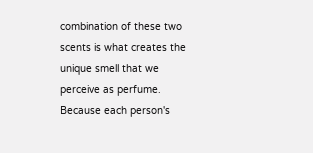combination of these two scents is what creates the unique smell that we perceive as perfume. Because each person's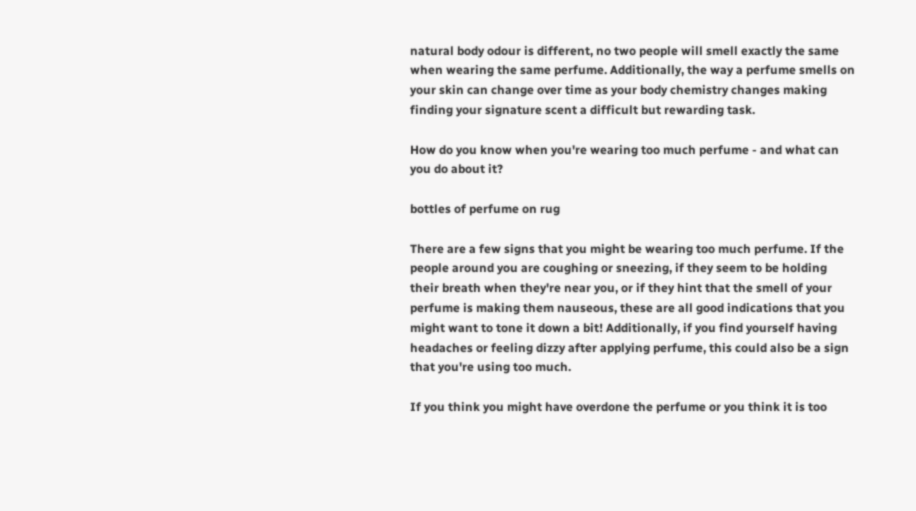natural body odour is different, no two people will smell exactly the same when wearing the same perfume. Additionally, the way a perfume smells on your skin can change over time as your body chemistry changes making finding your signature scent a difficult but rewarding task.

How do you know when you're wearing too much perfume - and what can you do about it?

bottles of perfume on rug

There are a few signs that you might be wearing too much perfume. If the people around you are coughing or sneezing, if they seem to be holding their breath when they're near you, or if they hint that the smell of your perfume is making them nauseous, these are all good indications that you might want to tone it down a bit! Additionally, if you find yourself having headaches or feeling dizzy after applying perfume, this could also be a sign that you're using too much.

If you think you might have overdone the perfume or you think it is too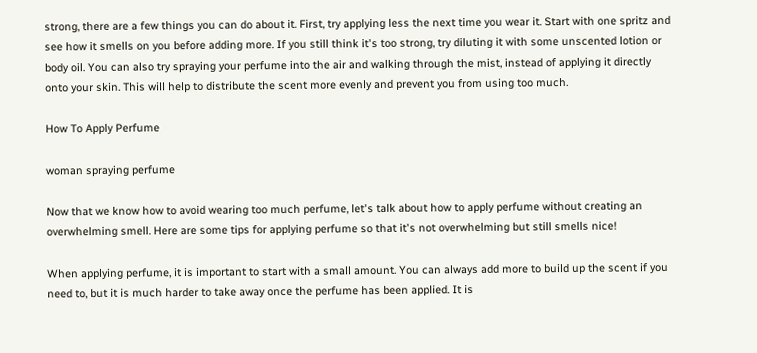strong, there are a few things you can do about it. First, try applying less the next time you wear it. Start with one spritz and see how it smells on you before adding more. If you still think it's too strong, try diluting it with some unscented lotion or body oil. You can also try spraying your perfume into the air and walking through the mist, instead of applying it directly onto your skin. This will help to distribute the scent more evenly and prevent you from using too much.

How To Apply Perfume

woman spraying perfume

Now that we know how to avoid wearing too much perfume, let's talk about how to apply perfume without creating an overwhelming smell. Here are some tips for applying perfume so that it's not overwhelming but still smells nice!

When applying perfume, it is important to start with a small amount. You can always add more to build up the scent if you need to, but it is much harder to take away once the perfume has been applied. It is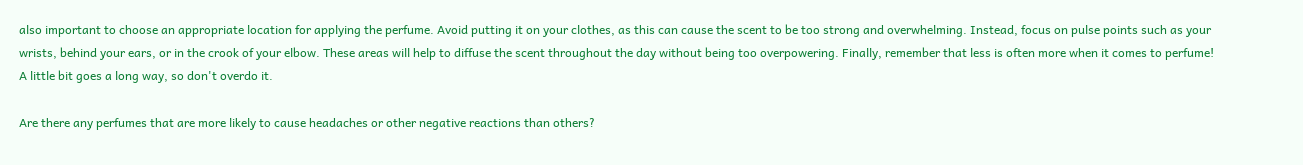also important to choose an appropriate location for applying the perfume. Avoid putting it on your clothes, as this can cause the scent to be too strong and overwhelming. Instead, focus on pulse points such as your wrists, behind your ears, or in the crook of your elbow. These areas will help to diffuse the scent throughout the day without being too overpowering. Finally, remember that less is often more when it comes to perfume! A little bit goes a long way, so don't overdo it.

Are there any perfumes that are more likely to cause headaches or other negative reactions than others?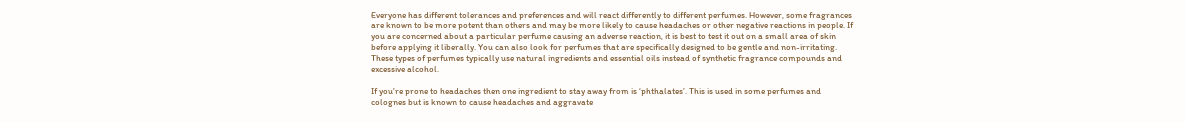Everyone has different tolerances and preferences and will react differently to different perfumes. However, some fragrances are known to be more potent than others and may be more likely to cause headaches or other negative reactions in people. If you are concerned about a particular perfume causing an adverse reaction, it is best to test it out on a small area of skin before applying it liberally. You can also look for perfumes that are specifically designed to be gentle and non-irritating. These types of perfumes typically use natural ingredients and essential oils instead of synthetic fragrance compounds and excessive alcohol.

If you're prone to headaches then one ingredient to stay away from is ‘phthalates’. This is used in some perfumes and colognes but is known to cause headaches and aggravate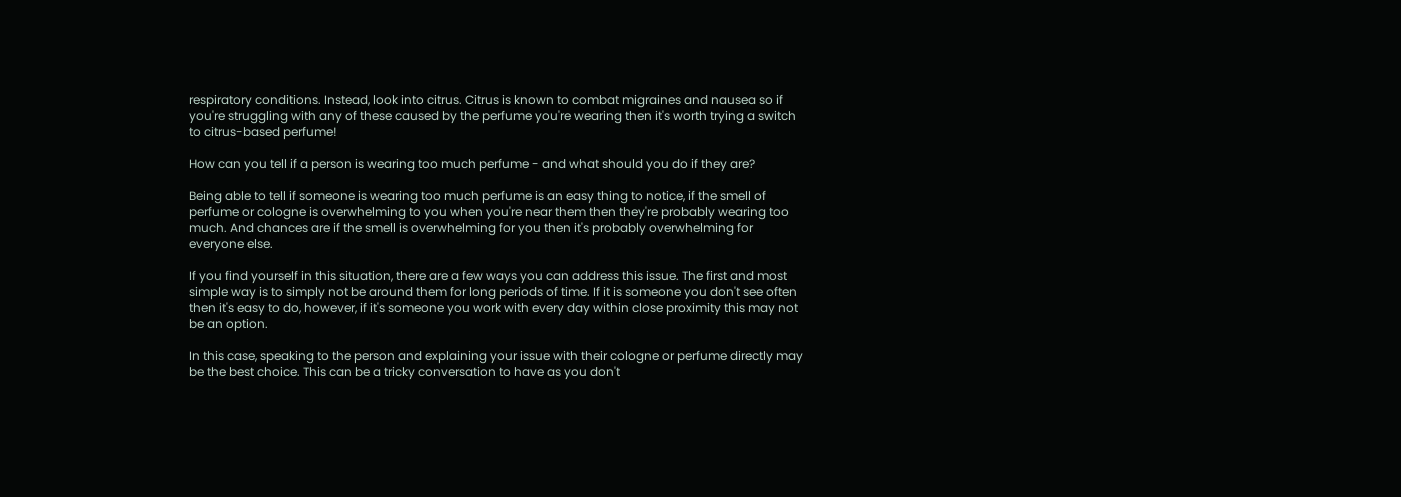respiratory conditions. Instead, look into citrus. Citrus is known to combat migraines and nausea so if you're struggling with any of these caused by the perfume you're wearing then it's worth trying a switch to citrus-based perfume!

How can you tell if a person is wearing too much perfume - and what should you do if they are?

Being able to tell if someone is wearing too much perfume is an easy thing to notice, if the smell of perfume or cologne is overwhelming to you when you're near them then they're probably wearing too much. And chances are if the smell is overwhelming for you then it's probably overwhelming for everyone else.

If you find yourself in this situation, there are a few ways you can address this issue. The first and most simple way is to simply not be around them for long periods of time. If it is someone you don't see often then it's easy to do, however, if it's someone you work with every day within close proximity this may not be an option.

In this case, speaking to the person and explaining your issue with their cologne or perfume directly may be the best choice. This can be a tricky conversation to have as you don't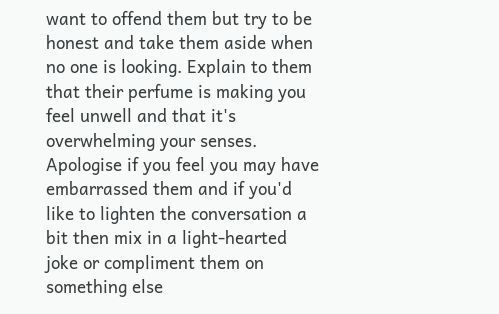want to offend them but try to be honest and take them aside when no one is looking. Explain to them that their perfume is making you feel unwell and that it's overwhelming your senses. Apologise if you feel you may have embarrassed them and if you'd like to lighten the conversation a bit then mix in a light-hearted joke or compliment them on something else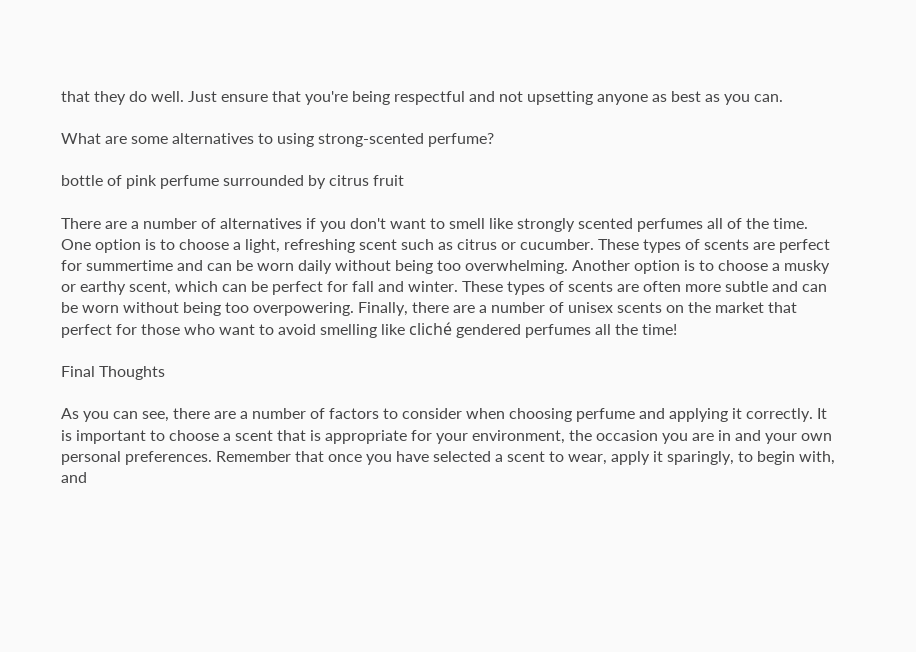that they do well. Just ensure that you're being respectful and not upsetting anyone as best as you can.

What are some alternatives to using strong-scented perfume?

bottle of pink perfume surrounded by citrus fruit

There are a number of alternatives if you don't want to smell like strongly scented perfumes all of the time. One option is to choose a light, refreshing scent such as citrus or cucumber. These types of scents are perfect for summertime and can be worn daily without being too overwhelming. Another option is to choose a musky or earthy scent, which can be perfect for fall and winter. These types of scents are often more subtle and can be worn without being too overpowering. Finally, there are a number of unisex scents on the market that perfect for those who want to avoid smelling like cliché gendered perfumes all the time!

Final Thoughts

As you can see, there are a number of factors to consider when choosing perfume and applying it correctly. It is important to choose a scent that is appropriate for your environment, the occasion you are in and your own personal preferences. Remember that once you have selected a scent to wear, apply it sparingly, to begin with, and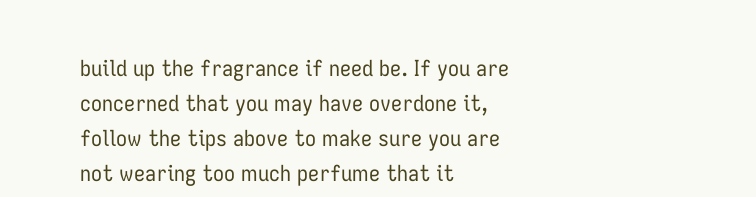build up the fragrance if need be. If you are concerned that you may have overdone it, follow the tips above to make sure you are not wearing too much perfume that it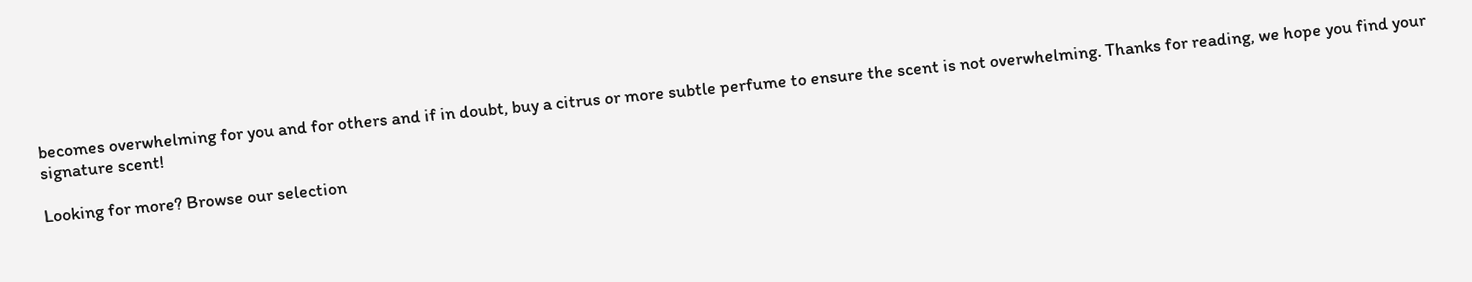becomes overwhelming for you and for others and if in doubt, buy a citrus or more subtle perfume to ensure the scent is not overwhelming. Thanks for reading, we hope you find your signature scent!

Looking for more? Browse our selection